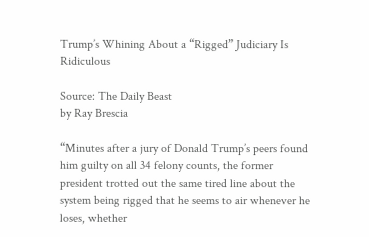Trump’s Whining About a “Rigged” Judiciary Is Ridiculous

Source: The Daily Beast
by Ray Brescia

“Minutes after a jury of Donald Trump’s peers found him guilty on all 34 felony counts, the former president trotted out the same tired line about the system being rigged that he seems to air whenever he loses, whether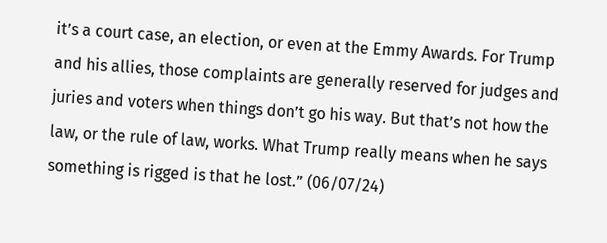it’s a court case, an election, or even at the Emmy Awards. For Trump and his allies, those complaints are generally reserved for judges and juries and voters when things don’t go his way. But that’s not how the law, or the rule of law, works. What Trump really means when he says something is rigged is that he lost.” (06/07/24)